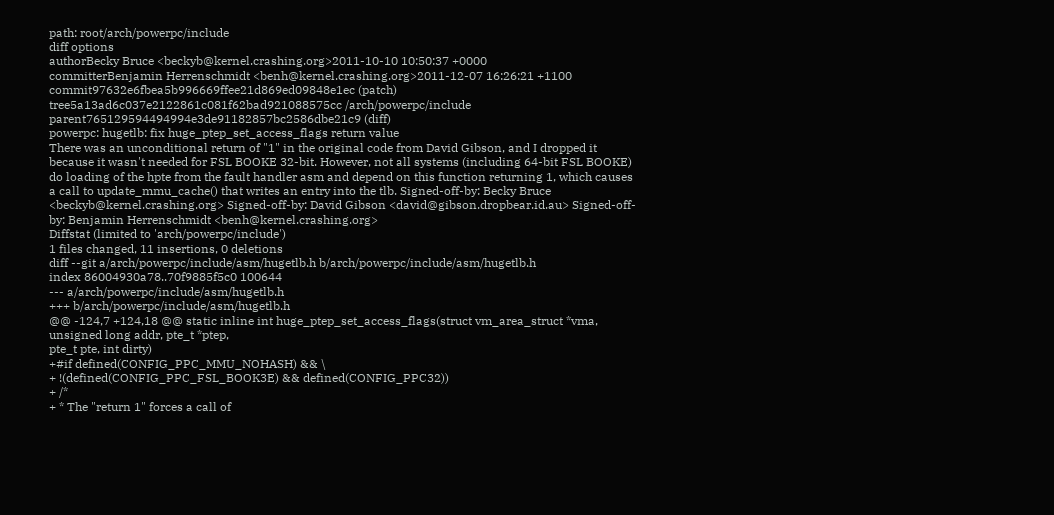path: root/arch/powerpc/include
diff options
authorBecky Bruce <beckyb@kernel.crashing.org>2011-10-10 10:50:37 +0000
committerBenjamin Herrenschmidt <benh@kernel.crashing.org>2011-12-07 16:26:21 +1100
commit97632e6fbea5b996669ffee21d869ed09848e1ec (patch)
tree5a13ad6c037e2122861c081f62bad921088575cc /arch/powerpc/include
parent765129594494994e3de91182857bc2586dbe21c9 (diff)
powerpc: hugetlb: fix huge_ptep_set_access_flags return value
There was an unconditional return of "1" in the original code from David Gibson, and I dropped it because it wasn't needed for FSL BOOKE 32-bit. However, not all systems (including 64-bit FSL BOOKE) do loading of the hpte from the fault handler asm and depend on this function returning 1, which causes a call to update_mmu_cache() that writes an entry into the tlb. Signed-off-by: Becky Bruce <beckyb@kernel.crashing.org> Signed-off-by: David Gibson <david@gibson.dropbear.id.au> Signed-off-by: Benjamin Herrenschmidt <benh@kernel.crashing.org>
Diffstat (limited to 'arch/powerpc/include')
1 files changed, 11 insertions, 0 deletions
diff --git a/arch/powerpc/include/asm/hugetlb.h b/arch/powerpc/include/asm/hugetlb.h
index 86004930a78..70f9885f5c0 100644
--- a/arch/powerpc/include/asm/hugetlb.h
+++ b/arch/powerpc/include/asm/hugetlb.h
@@ -124,7 +124,18 @@ static inline int huge_ptep_set_access_flags(struct vm_area_struct *vma,
unsigned long addr, pte_t *ptep,
pte_t pte, int dirty)
+#if defined(CONFIG_PPC_MMU_NOHASH) && \
+ !(defined(CONFIG_PPC_FSL_BOOK3E) && defined(CONFIG_PPC32))
+ /*
+ * The "return 1" forces a call of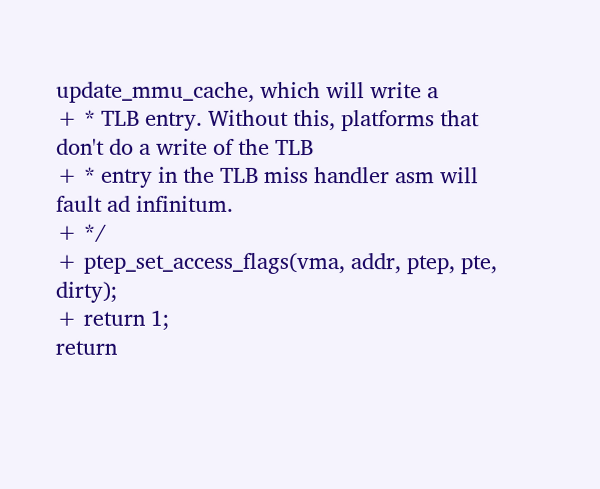update_mmu_cache, which will write a
+ * TLB entry. Without this, platforms that don't do a write of the TLB
+ * entry in the TLB miss handler asm will fault ad infinitum.
+ */
+ ptep_set_access_flags(vma, addr, ptep, pte, dirty);
+ return 1;
return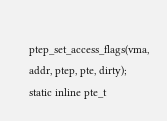ptep_set_access_flags(vma, addr, ptep, pte, dirty);
static inline pte_t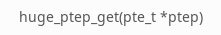huge_ptep_get(pte_t *ptep)